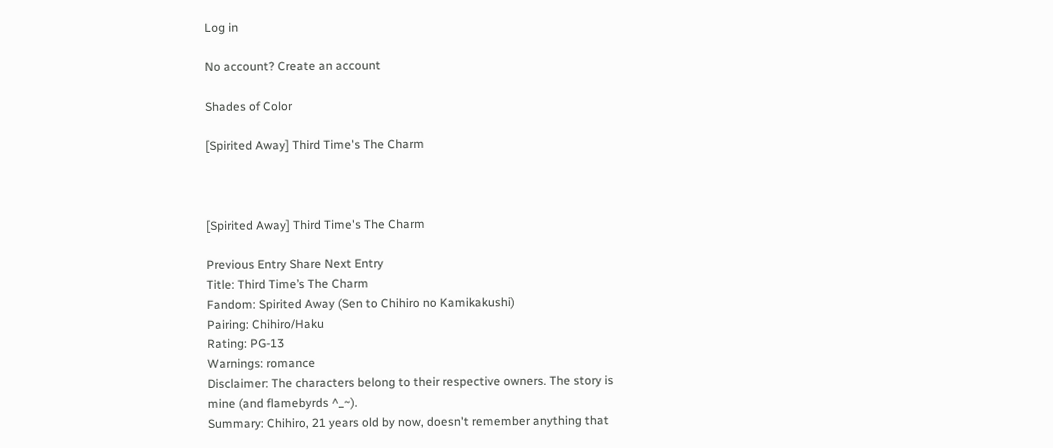Log in

No account? Create an account

Shades of Color

[Spirited Away] Third Time's The Charm



[Spirited Away] Third Time's The Charm

Previous Entry Share Next Entry
Title: Third Time’s The Charm
Fandom: Spirited Away (Sen to Chihiro no Kamikakushi)
Pairing: Chihiro/Haku
Rating: PG-13
Warnings: romance
Disclaimer: The characters belong to their respective owners. The story is mine (and flamebyrds ^_~).
Summary: Chihiro, 21 years old by now, doesn't remember anything that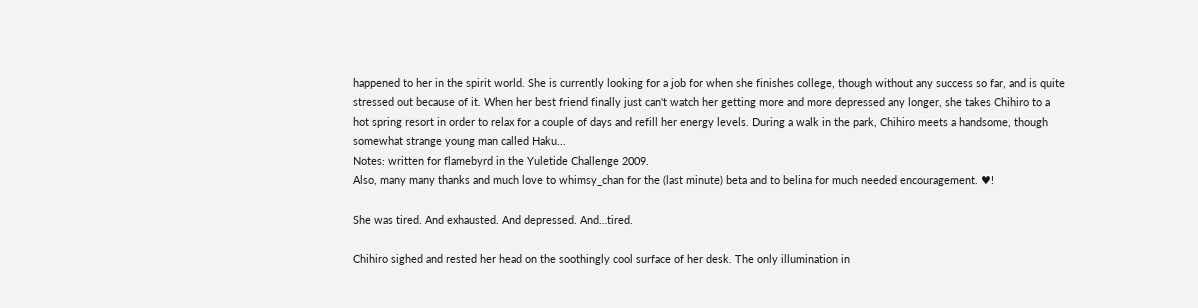happened to her in the spirit world. She is currently looking for a job for when she finishes college, though without any success so far, and is quite stressed out because of it. When her best friend finally just can't watch her getting more and more depressed any longer, she takes Chihiro to a hot spring resort in order to relax for a couple of days and refill her energy levels. During a walk in the park, Chihiro meets a handsome, though somewhat strange young man called Haku...
Notes: written for flamebyrd in the Yuletide Challenge 2009.
Also, many many thanks and much love to whimsy_chan for the (last minute) beta and to belina for much needed encouragement. ♥!

She was tired. And exhausted. And depressed. And…tired.

Chihiro sighed and rested her head on the soothingly cool surface of her desk. The only illumination in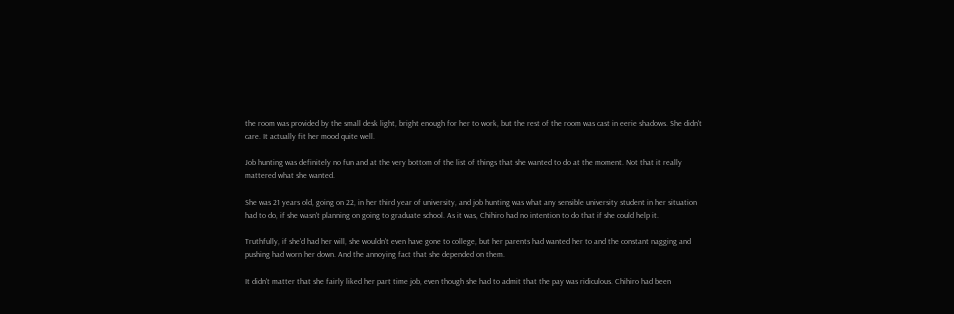the room was provided by the small desk light, bright enough for her to work, but the rest of the room was cast in eerie shadows. She didn't care. It actually fit her mood quite well.

Job hunting was definitely no fun and at the very bottom of the list of things that she wanted to do at the moment. Not that it really mattered what she wanted.

She was 21 years old, going on 22, in her third year of university, and job hunting was what any sensible university student in her situation had to do, if she wasn't planning on going to graduate school. As it was, Chihiro had no intention to do that if she could help it.

Truthfully, if she'd had her will, she wouldn't even have gone to college, but her parents had wanted her to and the constant nagging and pushing had worn her down. And the annoying fact that she depended on them.

It didn't matter that she fairly liked her part time job, even though she had to admit that the pay was ridiculous. Chihiro had been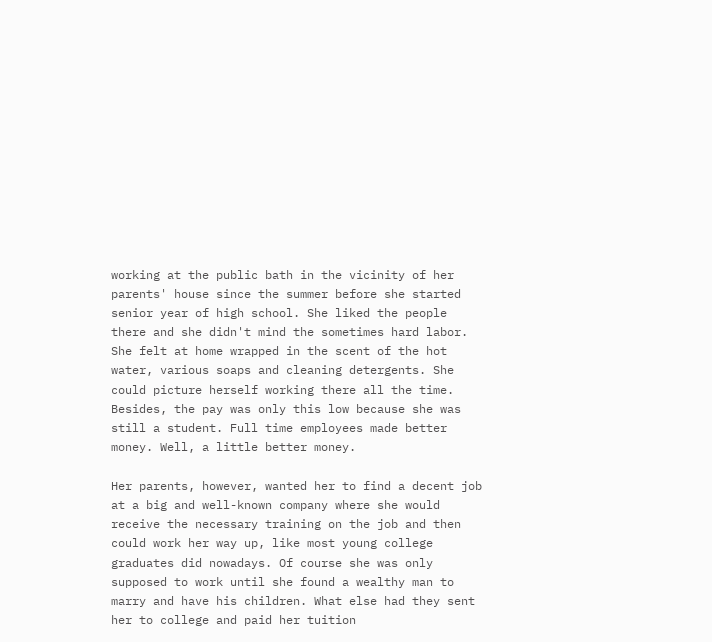working at the public bath in the vicinity of her parents' house since the summer before she started senior year of high school. She liked the people there and she didn't mind the sometimes hard labor. She felt at home wrapped in the scent of the hot water, various soaps and cleaning detergents. She could picture herself working there all the time. Besides, the pay was only this low because she was still a student. Full time employees made better money. Well, a little better money.

Her parents, however, wanted her to find a decent job at a big and well-known company where she would receive the necessary training on the job and then could work her way up, like most young college graduates did nowadays. Of course she was only supposed to work until she found a wealthy man to marry and have his children. What else had they sent her to college and paid her tuition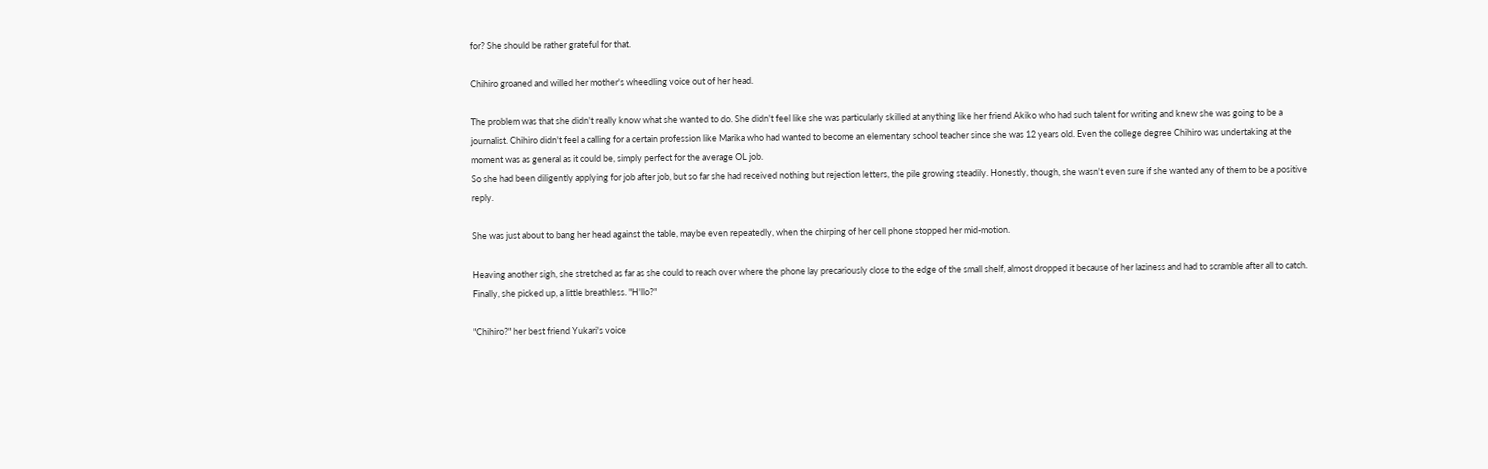for? She should be rather grateful for that.

Chihiro groaned and willed her mother's wheedling voice out of her head.

The problem was that she didn't really know what she wanted to do. She didn't feel like she was particularly skilled at anything like her friend Akiko who had such talent for writing and knew she was going to be a journalist. Chihiro didn't feel a calling for a certain profession like Marika who had wanted to become an elementary school teacher since she was 12 years old. Even the college degree Chihiro was undertaking at the moment was as general as it could be, simply perfect for the average OL job.
So she had been diligently applying for job after job, but so far she had received nothing but rejection letters, the pile growing steadily. Honestly, though, she wasn't even sure if she wanted any of them to be a positive reply.

She was just about to bang her head against the table, maybe even repeatedly, when the chirping of her cell phone stopped her mid-motion.

Heaving another sigh, she stretched as far as she could to reach over where the phone lay precariously close to the edge of the small shelf, almost dropped it because of her laziness and had to scramble after all to catch. Finally, she picked up, a little breathless. "H'llo?"

"Chihiro?" her best friend Yukari's voice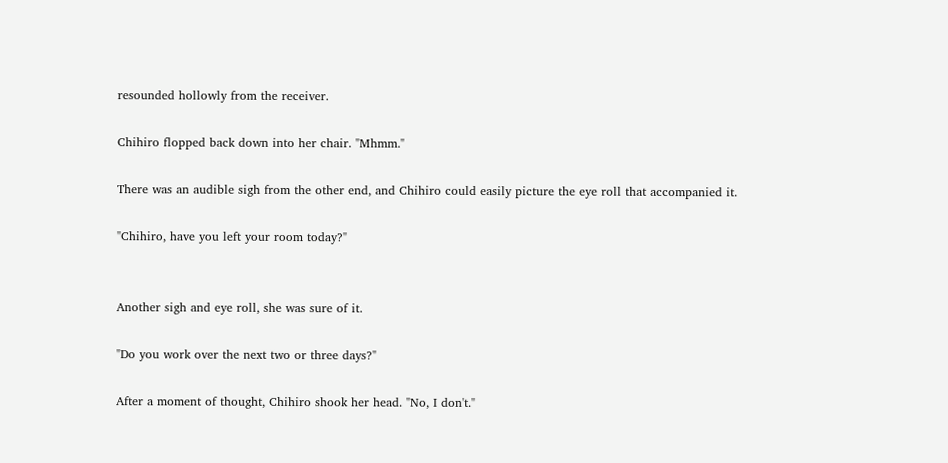resounded hollowly from the receiver.

Chihiro flopped back down into her chair. "Mhmm."

There was an audible sigh from the other end, and Chihiro could easily picture the eye roll that accompanied it.

"Chihiro, have you left your room today?"


Another sigh and eye roll, she was sure of it.

"Do you work over the next two or three days?"

After a moment of thought, Chihiro shook her head. "No, I don't."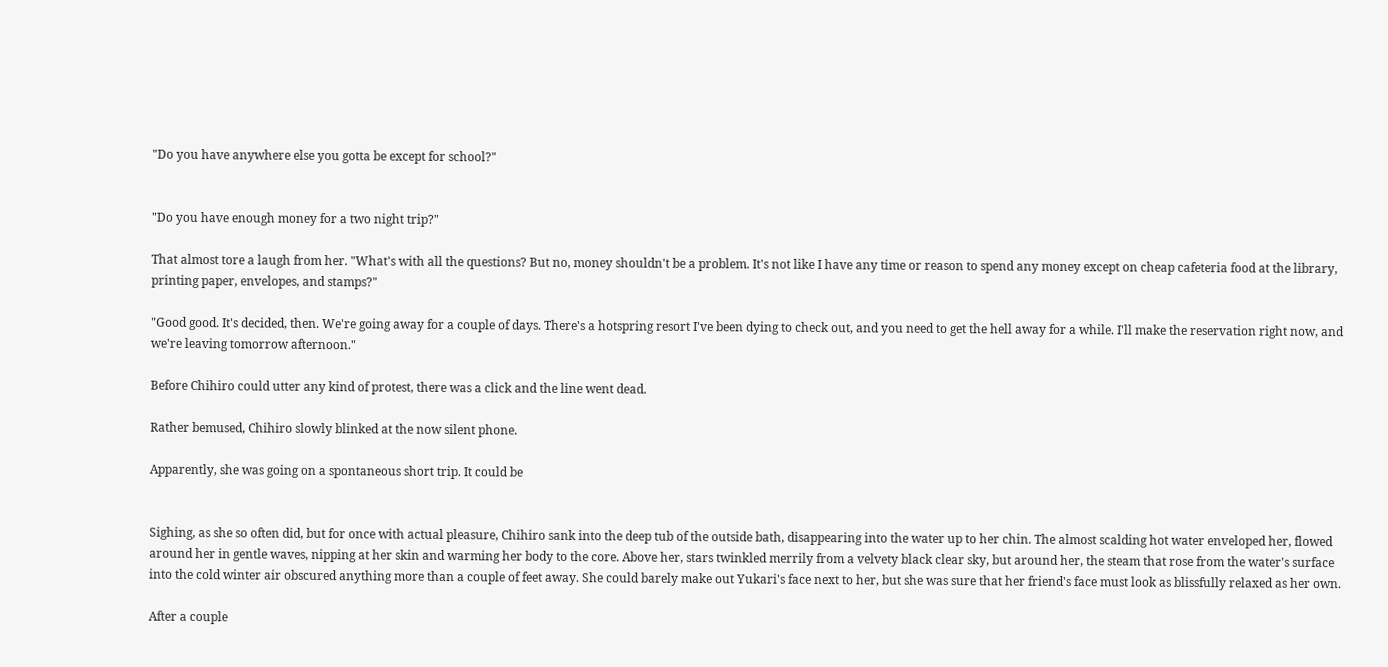"Do you have anywhere else you gotta be except for school?"


"Do you have enough money for a two night trip?"

That almost tore a laugh from her. "What's with all the questions? But no, money shouldn't be a problem. It's not like I have any time or reason to spend any money except on cheap cafeteria food at the library, printing paper, envelopes, and stamps?"

"Good good. It's decided, then. We're going away for a couple of days. There's a hotspring resort I've been dying to check out, and you need to get the hell away for a while. I'll make the reservation right now, and we're leaving tomorrow afternoon."

Before Chihiro could utter any kind of protest, there was a click and the line went dead.

Rather bemused, Chihiro slowly blinked at the now silent phone.

Apparently, she was going on a spontaneous short trip. It could be


Sighing, as she so often did, but for once with actual pleasure, Chihiro sank into the deep tub of the outside bath, disappearing into the water up to her chin. The almost scalding hot water enveloped her, flowed around her in gentle waves, nipping at her skin and warming her body to the core. Above her, stars twinkled merrily from a velvety black clear sky, but around her, the steam that rose from the water's surface into the cold winter air obscured anything more than a couple of feet away. She could barely make out Yukari's face next to her, but she was sure that her friend's face must look as blissfully relaxed as her own.

After a couple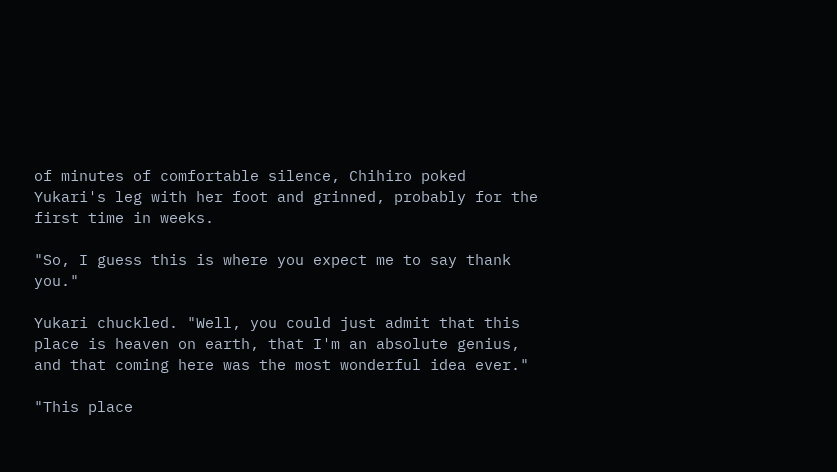of minutes of comfortable silence, Chihiro poked Yukari's leg with her foot and grinned, probably for the first time in weeks.

"So, I guess this is where you expect me to say thank you."

Yukari chuckled. "Well, you could just admit that this place is heaven on earth, that I'm an absolute genius, and that coming here was the most wonderful idea ever."

"This place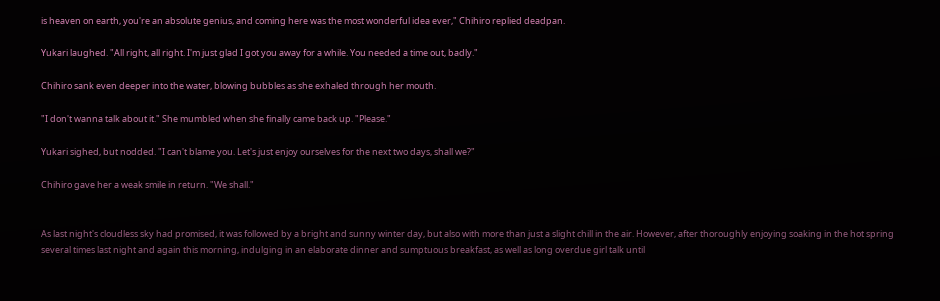is heaven on earth, you're an absolute genius, and coming here was the most wonderful idea ever," Chihiro replied deadpan.

Yukari laughed. "All right, all right. I'm just glad I got you away for a while. You needed a time out, badly."

Chihiro sank even deeper into the water, blowing bubbles as she exhaled through her mouth.

"I don't wanna talk about it." She mumbled when she finally came back up. "Please."

Yukari sighed, but nodded. "I can't blame you. Let's just enjoy ourselves for the next two days, shall we?"

Chihiro gave her a weak smile in return. "We shall."


As last night's cloudless sky had promised, it was followed by a bright and sunny winter day, but also with more than just a slight chill in the air. However, after thoroughly enjoying soaking in the hot spring several times last night and again this morning, indulging in an elaborate dinner and sumptuous breakfast, as well as long overdue girl talk until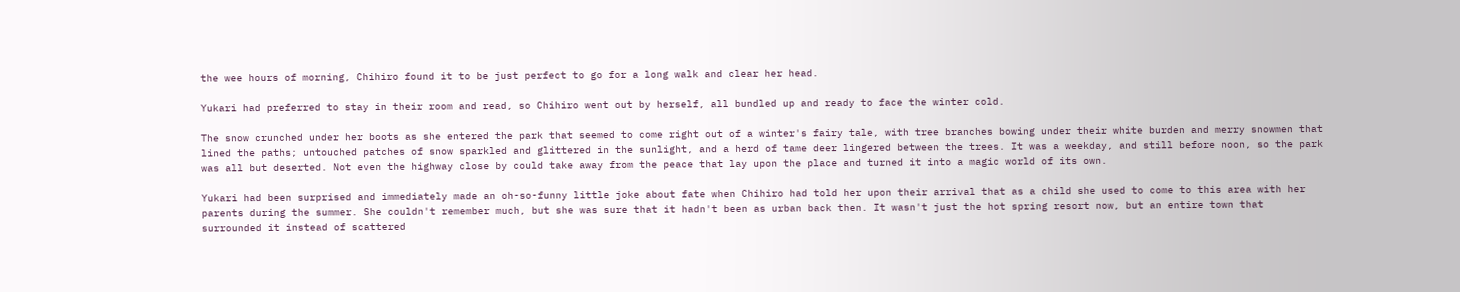the wee hours of morning, Chihiro found it to be just perfect to go for a long walk and clear her head.

Yukari had preferred to stay in their room and read, so Chihiro went out by herself, all bundled up and ready to face the winter cold.

The snow crunched under her boots as she entered the park that seemed to come right out of a winter's fairy tale, with tree branches bowing under their white burden and merry snowmen that lined the paths; untouched patches of snow sparkled and glittered in the sunlight, and a herd of tame deer lingered between the trees. It was a weekday, and still before noon, so the park was all but deserted. Not even the highway close by could take away from the peace that lay upon the place and turned it into a magic world of its own.

Yukari had been surprised and immediately made an oh-so-funny little joke about fate when Chihiro had told her upon their arrival that as a child she used to come to this area with her parents during the summer. She couldn't remember much, but she was sure that it hadn't been as urban back then. It wasn't just the hot spring resort now, but an entire town that surrounded it instead of scattered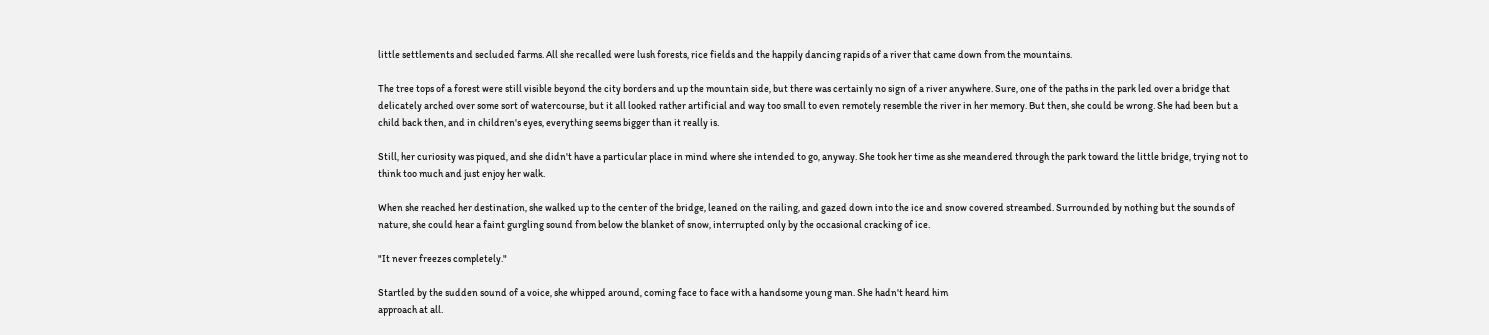little settlements and secluded farms. All she recalled were lush forests, rice fields and the happily dancing rapids of a river that came down from the mountains.

The tree tops of a forest were still visible beyond the city borders and up the mountain side, but there was certainly no sign of a river anywhere. Sure, one of the paths in the park led over a bridge that delicately arched over some sort of watercourse, but it all looked rather artificial and way too small to even remotely resemble the river in her memory. But then, she could be wrong. She had been but a child back then, and in children's eyes, everything seems bigger than it really is.

Still, her curiosity was piqued, and she didn't have a particular place in mind where she intended to go, anyway. She took her time as she meandered through the park toward the little bridge, trying not to think too much and just enjoy her walk.

When she reached her destination, she walked up to the center of the bridge, leaned on the railing, and gazed down into the ice and snow covered streambed. Surrounded by nothing but the sounds of nature, she could hear a faint gurgling sound from below the blanket of snow, interrupted only by the occasional cracking of ice.

"It never freezes completely."

Startled by the sudden sound of a voice, she whipped around, coming face to face with a handsome young man. She hadn't heard him
approach at all.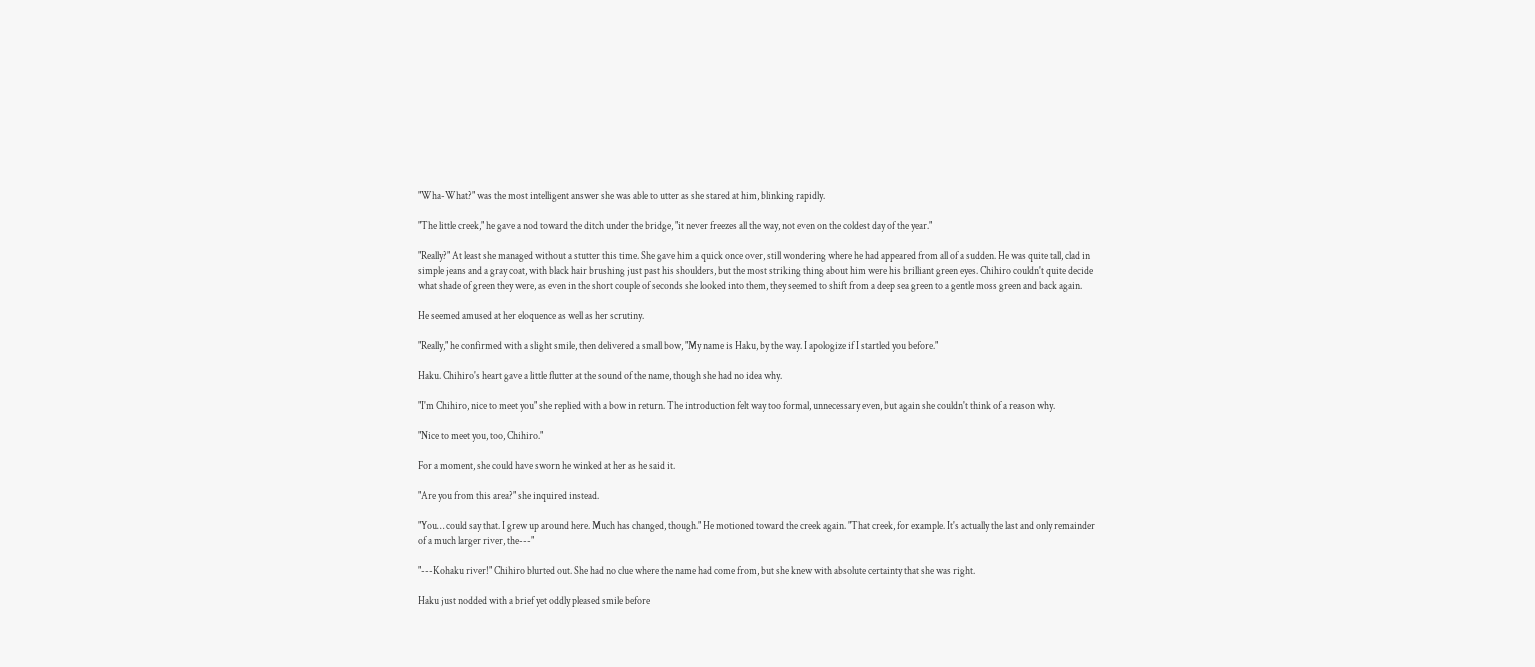"Wha-What?" was the most intelligent answer she was able to utter as she stared at him, blinking rapidly.

"The little creek," he gave a nod toward the ditch under the bridge, "it never freezes all the way, not even on the coldest day of the year."

"Really?" At least she managed without a stutter this time. She gave him a quick once over, still wondering where he had appeared from all of a sudden. He was quite tall, clad in simple jeans and a gray coat, with black hair brushing just past his shoulders, but the most striking thing about him were his brilliant green eyes. Chihiro couldn't quite decide what shade of green they were, as even in the short couple of seconds she looked into them, they seemed to shift from a deep sea green to a gentle moss green and back again.

He seemed amused at her eloquence as well as her scrutiny.

"Really," he confirmed with a slight smile, then delivered a small bow, "My name is Haku, by the way. I apologize if I startled you before."

Haku. Chihiro's heart gave a little flutter at the sound of the name, though she had no idea why.

"I'm Chihiro, nice to meet you" she replied with a bow in return. The introduction felt way too formal, unnecessary even, but again she couldn't think of a reason why.

"Nice to meet you, too, Chihiro."

For a moment, she could have sworn he winked at her as he said it.

"Are you from this area?" she inquired instead.

"You… could say that. I grew up around here. Much has changed, though." He motioned toward the creek again. "That creek, for example. It's actually the last and only remainder of a much larger river, the---"

"---Kohaku river!" Chihiro blurted out. She had no clue where the name had come from, but she knew with absolute certainty that she was right.

Haku just nodded with a brief yet oddly pleased smile before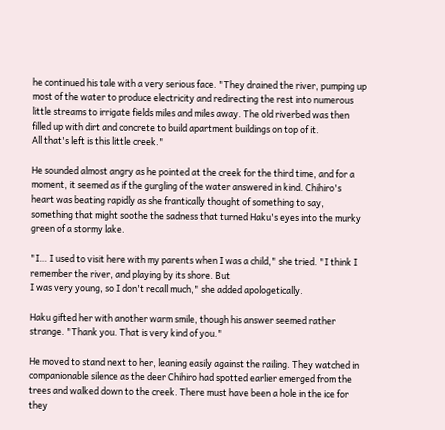he continued his tale with a very serious face. "They drained the river, pumping up most of the water to produce electricity and redirecting the rest into numerous little streams to irrigate fields miles and miles away. The old riverbed was then filled up with dirt and concrete to build apartment buildings on top of it.
All that's left is this little creek."

He sounded almost angry as he pointed at the creek for the third time, and for a moment, it seemed as if the gurgling of the water answered in kind. Chihiro's heart was beating rapidly as she frantically thought of something to say, something that might soothe the sadness that turned Haku's eyes into the murky green of a stormy lake.

"I… I used to visit here with my parents when I was a child," she tried. "I think I remember the river, and playing by its shore. But
I was very young, so I don't recall much," she added apologetically.

Haku gifted her with another warm smile, though his answer seemed rather strange. "Thank you. That is very kind of you."

He moved to stand next to her, leaning easily against the railing. They watched in companionable silence as the deer Chihiro had spotted earlier emerged from the trees and walked down to the creek. There must have been a hole in the ice for they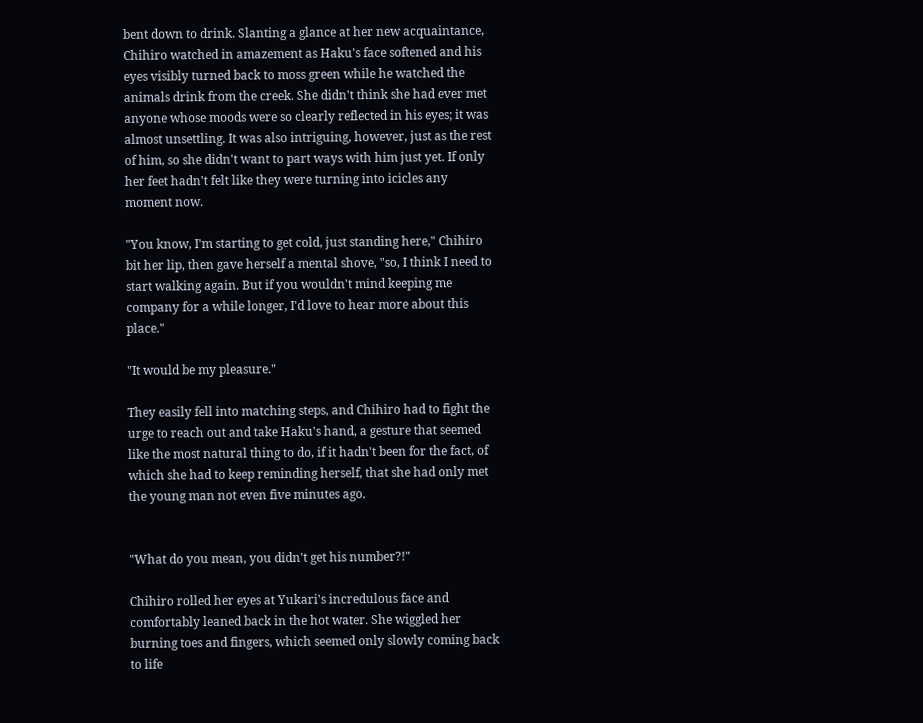bent down to drink. Slanting a glance at her new acquaintance, Chihiro watched in amazement as Haku's face softened and his eyes visibly turned back to moss green while he watched the animals drink from the creek. She didn't think she had ever met anyone whose moods were so clearly reflected in his eyes; it was almost unsettling. It was also intriguing, however, just as the rest of him, so she didn't want to part ways with him just yet. If only her feet hadn't felt like they were turning into icicles any moment now.

"You know, I'm starting to get cold, just standing here," Chihiro bit her lip, then gave herself a mental shove, "so, I think I need to start walking again. But if you wouldn't mind keeping me company for a while longer, I'd love to hear more about this place."

"It would be my pleasure."

They easily fell into matching steps, and Chihiro had to fight the urge to reach out and take Haku's hand, a gesture that seemed like the most natural thing to do, if it hadn't been for the fact, of which she had to keep reminding herself, that she had only met the young man not even five minutes ago.


"What do you mean, you didn't get his number?!"

Chihiro rolled her eyes at Yukari's incredulous face and comfortably leaned back in the hot water. She wiggled her burning toes and fingers, which seemed only slowly coming back to life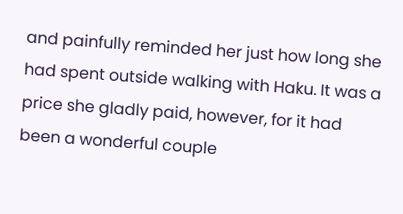and painfully reminded her just how long she had spent outside walking with Haku. It was a price she gladly paid, however, for it had been a wonderful couple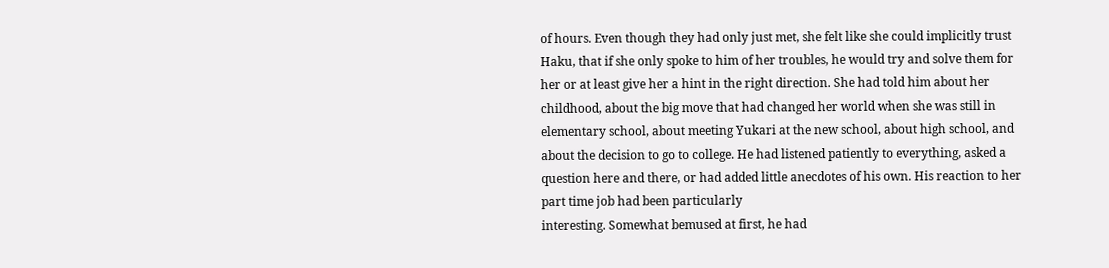of hours. Even though they had only just met, she felt like she could implicitly trust Haku, that if she only spoke to him of her troubles, he would try and solve them for her or at least give her a hint in the right direction. She had told him about her childhood, about the big move that had changed her world when she was still in elementary school, about meeting Yukari at the new school, about high school, and about the decision to go to college. He had listened patiently to everything, asked a question here and there, or had added little anecdotes of his own. His reaction to her part time job had been particularly
interesting. Somewhat bemused at first, he had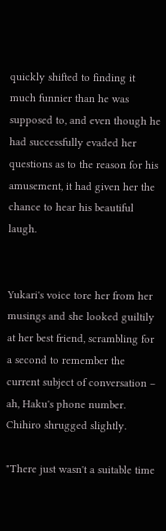quickly shifted to finding it much funnier than he was supposed to, and even though he had successfully evaded her questions as to the reason for his amusement, it had given her the chance to hear his beautiful laugh.


Yukari's voice tore her from her musings and she looked guiltily at her best friend, scrambling for a second to remember the current subject of conversation – ah, Haku's phone number. Chihiro shrugged slightly.

"There just wasn't a suitable time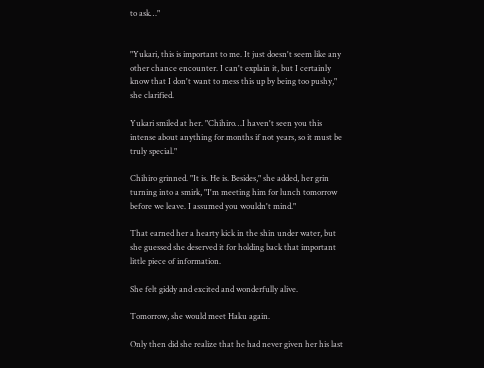to ask…"


"Yukari, this is important to me. It just doesn't seem like any other chance encounter. I can't explain it, but I certainly know that I don't want to mess this up by being too pushy," she clarified.

Yukari smiled at her. "Chihiro…I haven't seen you this intense about anything for months if not years, so it must be truly special."

Chihiro grinned. "It is. He is. Besides," she added, her grin turning into a smirk, "I'm meeting him for lunch tomorrow before we leave. I assumed you wouldn't mind."

That earned her a hearty kick in the shin under water, but she guessed she deserved it for holding back that important little piece of information.

She felt giddy and excited and wonderfully alive.

Tomorrow, she would meet Haku again.

Only then did she realize that he had never given her his last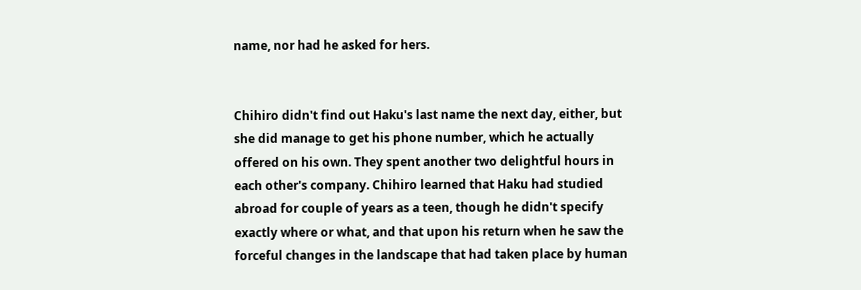name, nor had he asked for hers.


Chihiro didn't find out Haku's last name the next day, either, but she did manage to get his phone number, which he actually offered on his own. They spent another two delightful hours in each other's company. Chihiro learned that Haku had studied abroad for couple of years as a teen, though he didn't specify exactly where or what, and that upon his return when he saw the forceful changes in the landscape that had taken place by human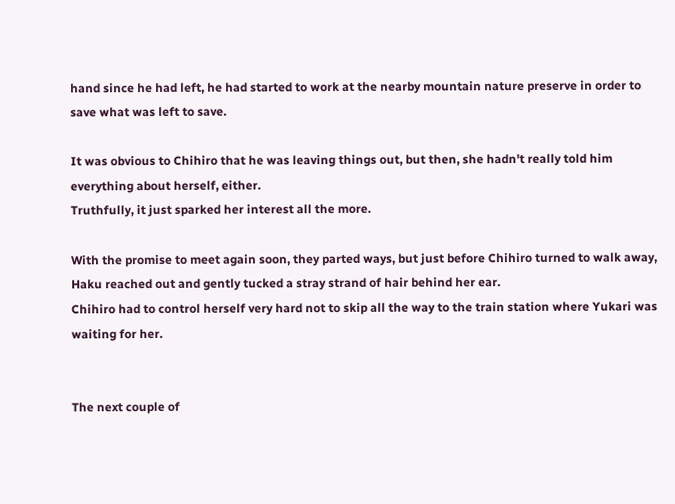hand since he had left, he had started to work at the nearby mountain nature preserve in order to save what was left to save.

It was obvious to Chihiro that he was leaving things out, but then, she hadn't really told him everything about herself, either.
Truthfully, it just sparked her interest all the more.

With the promise to meet again soon, they parted ways, but just before Chihiro turned to walk away, Haku reached out and gently tucked a stray strand of hair behind her ear.
Chihiro had to control herself very hard not to skip all the way to the train station where Yukari was waiting for her.


The next couple of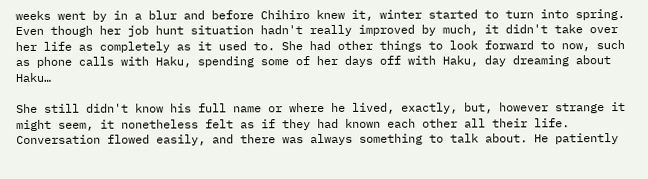weeks went by in a blur and before Chihiro knew it, winter started to turn into spring. Even though her job hunt situation hadn't really improved by much, it didn't take over her life as completely as it used to. She had other things to look forward to now, such as phone calls with Haku, spending some of her days off with Haku, day dreaming about Haku…

She still didn't know his full name or where he lived, exactly, but, however strange it might seem, it nonetheless felt as if they had known each other all their life. Conversation flowed easily, and there was always something to talk about. He patiently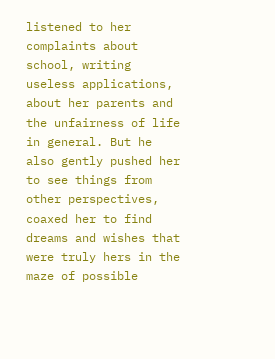listened to her complaints about school, writing useless applications, about her parents and the unfairness of life in general. But he also gently pushed her to see things from other perspectives, coaxed her to find dreams and wishes that were truly hers in the maze of possible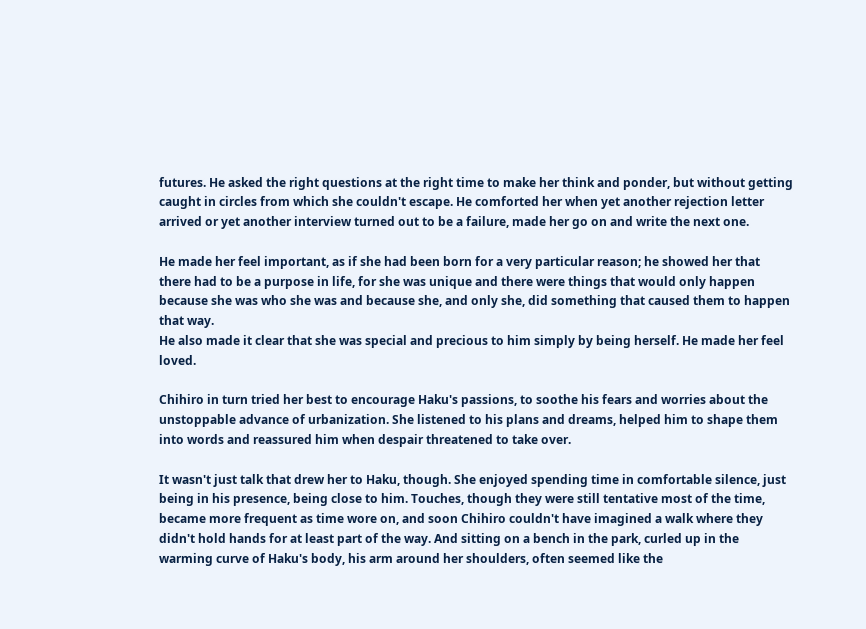futures. He asked the right questions at the right time to make her think and ponder, but without getting caught in circles from which she couldn't escape. He comforted her when yet another rejection letter arrived or yet another interview turned out to be a failure, made her go on and write the next one.

He made her feel important, as if she had been born for a very particular reason; he showed her that there had to be a purpose in life, for she was unique and there were things that would only happen because she was who she was and because she, and only she, did something that caused them to happen that way.
He also made it clear that she was special and precious to him simply by being herself. He made her feel loved.

Chihiro in turn tried her best to encourage Haku's passions, to soothe his fears and worries about the unstoppable advance of urbanization. She listened to his plans and dreams, helped him to shape them into words and reassured him when despair threatened to take over.

It wasn't just talk that drew her to Haku, though. She enjoyed spending time in comfortable silence, just being in his presence, being close to him. Touches, though they were still tentative most of the time, became more frequent as time wore on, and soon Chihiro couldn't have imagined a walk where they didn't hold hands for at least part of the way. And sitting on a bench in the park, curled up in the warming curve of Haku's body, his arm around her shoulders, often seemed like the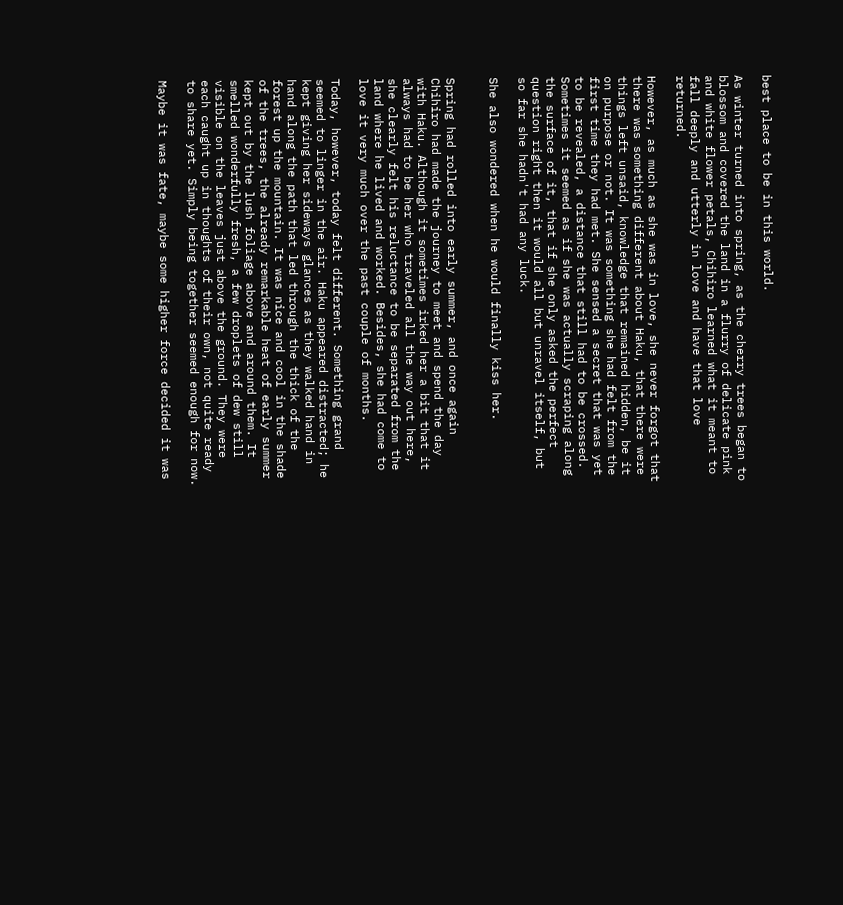best place to be in this world.

As winter turned into spring, as the cherry trees began to blossom and covered the land in a flurry of delicate pink and white flower petals, Chihiro learned what it meant to fall deeply and utterly in love and have that love returned.

However, as much as she was in love, she never forgot that there was something different about Haku, that there were things left unsaid, knowledge that remained hidden, be it on purpose or not. It was something she had felt from the first time they had met. She sensed a secret that was yet to be revealed, a distance that still had to be crossed. Sometimes it seemed as if she was actually scraping along the surface of it, that if she only asked the perfect question right then it would all but unravel itself, but so far she hadn't had any luck.

She also wondered when he would finally kiss her.


Spring had rolled into early summer, and once again Chihiro had made the journey to meet and spend the day with Haku. Although it sometimes irked her a bit that it always had to be her who traveled all the way out here, she clearly felt his reluctance to be separated from the land where he lived and worked. Besides, she had come to love it very much over the past couple of months.

Today, however, today felt different. Something grand seemed to linger in the air. Haku appeared distracted; he kept giving her sideways glances as they walked hand in hand along the path that led through the thick of the forest up the mountain. It was nice and cool in the shade of the trees, the already remarkable heat of early summer kept out by the lush foliage above and around them. It smelled wonderfully fresh, a few droplets of dew still visible on the leaves just above the ground. They were each caught up in thoughts of their own, not quite ready to share yet. Simply being together seemed enough for now.

Maybe it was fate, maybe some higher force decided it was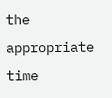the appropriate time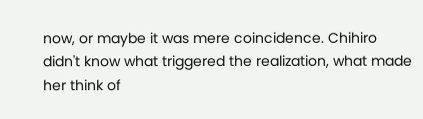now, or maybe it was mere coincidence. Chihiro didn't know what triggered the realization, what made her think of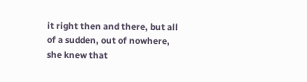it right then and there, but all of a sudden, out of nowhere, she knew that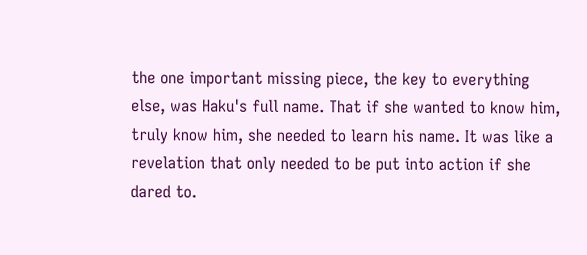the one important missing piece, the key to everything else, was Haku's full name. That if she wanted to know him, truly know him, she needed to learn his name. It was like a revelation that only needed to be put into action if she dared to.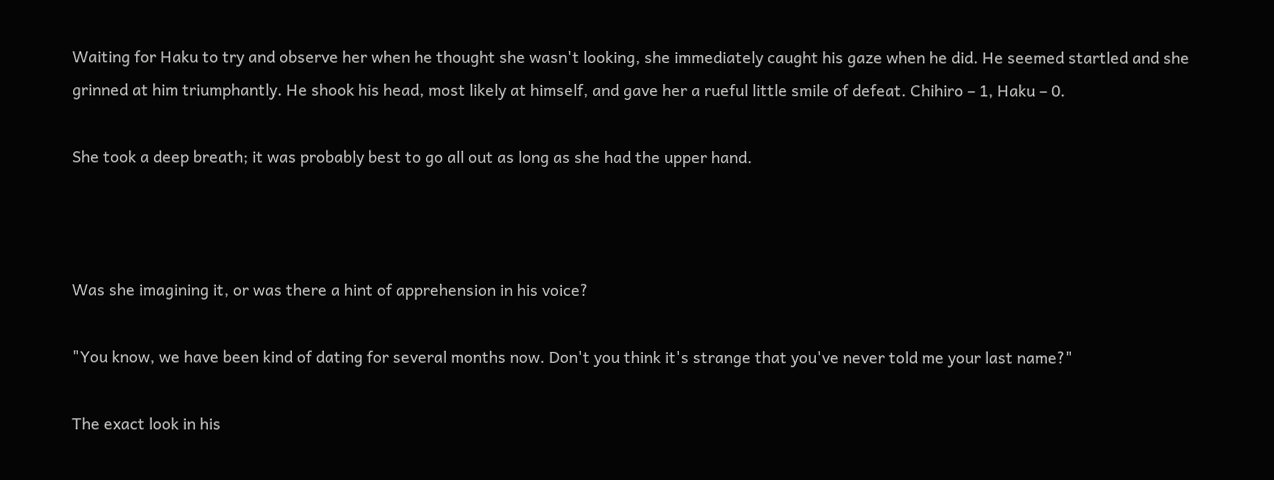Waiting for Haku to try and observe her when he thought she wasn't looking, she immediately caught his gaze when he did. He seemed startled and she grinned at him triumphantly. He shook his head, most likely at himself, and gave her a rueful little smile of defeat. Chihiro – 1, Haku – 0.

She took a deep breath; it was probably best to go all out as long as she had the upper hand.



Was she imagining it, or was there a hint of apprehension in his voice?

"You know, we have been kind of dating for several months now. Don't you think it's strange that you've never told me your last name?"

The exact look in his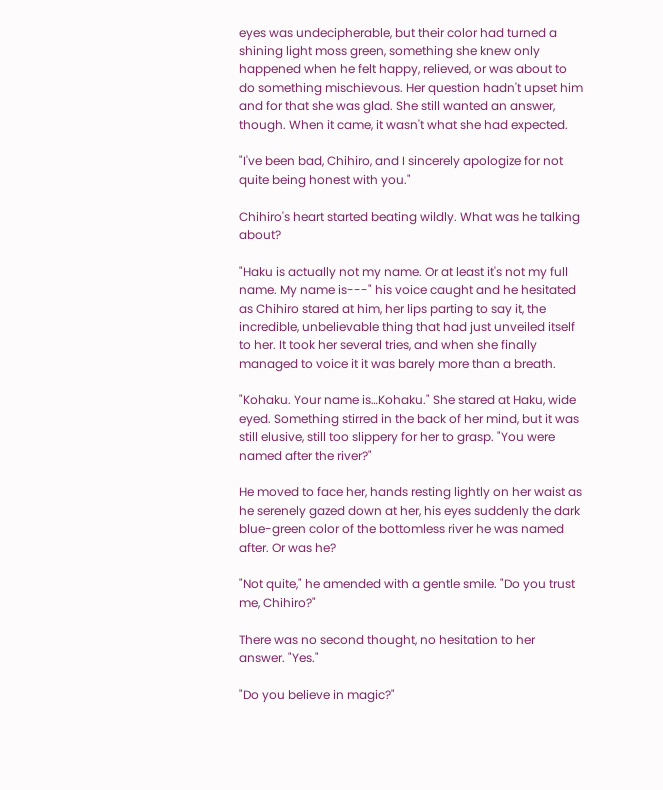eyes was undecipherable, but their color had turned a shining light moss green, something she knew only happened when he felt happy, relieved, or was about to do something mischievous. Her question hadn't upset him and for that she was glad. She still wanted an answer, though. When it came, it wasn't what she had expected.

"I've been bad, Chihiro, and I sincerely apologize for not quite being honest with you."

Chihiro's heart started beating wildly. What was he talking about?

"Haku is actually not my name. Or at least it's not my full name. My name is---" his voice caught and he hesitated as Chihiro stared at him, her lips parting to say it, the incredible, unbelievable thing that had just unveiled itself to her. It took her several tries, and when she finally managed to voice it it was barely more than a breath.

"Kohaku. Your name is…Kohaku." She stared at Haku, wide eyed. Something stirred in the back of her mind, but it was still elusive, still too slippery for her to grasp. "You were named after the river?"

He moved to face her, hands resting lightly on her waist as he serenely gazed down at her, his eyes suddenly the dark blue-green color of the bottomless river he was named after. Or was he?

"Not quite," he amended with a gentle smile. "Do you trust me, Chihiro?"

There was no second thought, no hesitation to her answer. "Yes."

"Do you believe in magic?"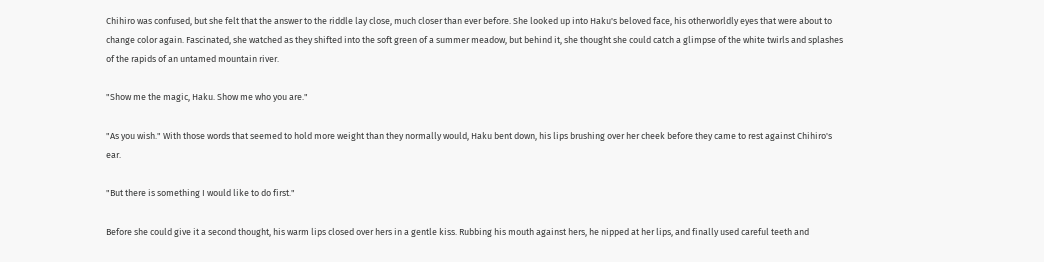Chihiro was confused, but she felt that the answer to the riddle lay close, much closer than ever before. She looked up into Haku's beloved face, his otherworldly eyes that were about to change color again. Fascinated, she watched as they shifted into the soft green of a summer meadow, but behind it, she thought she could catch a glimpse of the white twirls and splashes of the rapids of an untamed mountain river.

"Show me the magic, Haku. Show me who you are."

"As you wish." With those words that seemed to hold more weight than they normally would, Haku bent down, his lips brushing over her cheek before they came to rest against Chihiro's ear.

"But there is something I would like to do first."

Before she could give it a second thought, his warm lips closed over hers in a gentle kiss. Rubbing his mouth against hers, he nipped at her lips, and finally used careful teeth and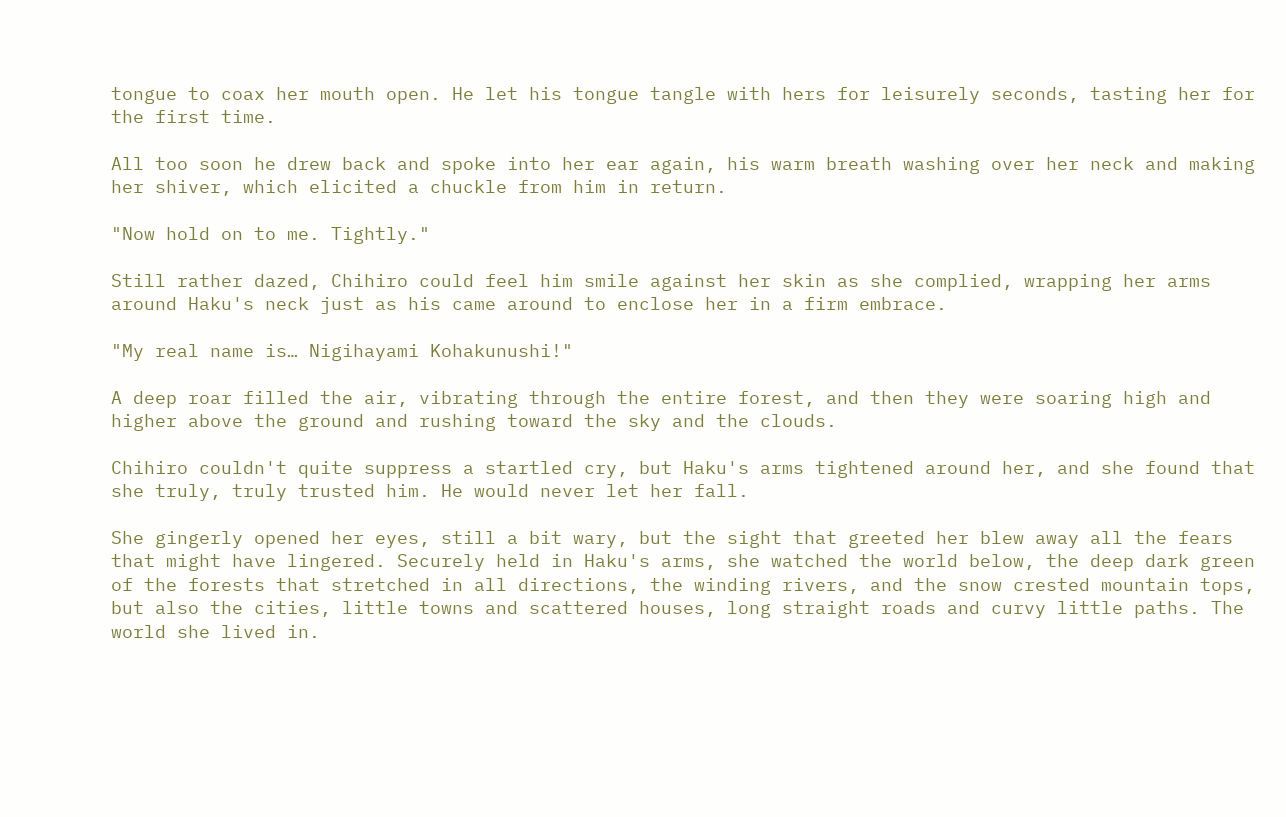tongue to coax her mouth open. He let his tongue tangle with hers for leisurely seconds, tasting her for the first time.

All too soon he drew back and spoke into her ear again, his warm breath washing over her neck and making her shiver, which elicited a chuckle from him in return.

"Now hold on to me. Tightly."

Still rather dazed, Chihiro could feel him smile against her skin as she complied, wrapping her arms around Haku's neck just as his came around to enclose her in a firm embrace.

"My real name is… Nigihayami Kohakunushi!"

A deep roar filled the air, vibrating through the entire forest, and then they were soaring high and higher above the ground and rushing toward the sky and the clouds.

Chihiro couldn't quite suppress a startled cry, but Haku's arms tightened around her, and she found that she truly, truly trusted him. He would never let her fall.

She gingerly opened her eyes, still a bit wary, but the sight that greeted her blew away all the fears that might have lingered. Securely held in Haku's arms, she watched the world below, the deep dark green of the forests that stretched in all directions, the winding rivers, and the snow crested mountain tops, but also the cities, little towns and scattered houses, long straight roads and curvy little paths. The world she lived in.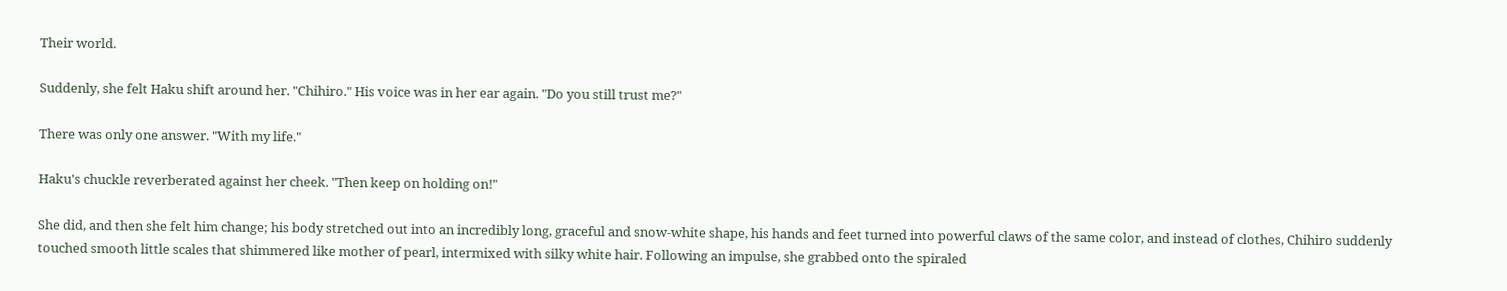Their world.

Suddenly, she felt Haku shift around her. "Chihiro." His voice was in her ear again. "Do you still trust me?"

There was only one answer. "With my life."

Haku's chuckle reverberated against her cheek. "Then keep on holding on!"

She did, and then she felt him change; his body stretched out into an incredibly long, graceful and snow-white shape, his hands and feet turned into powerful claws of the same color, and instead of clothes, Chihiro suddenly touched smooth little scales that shimmered like mother of pearl, intermixed with silky white hair. Following an impulse, she grabbed onto the spiraled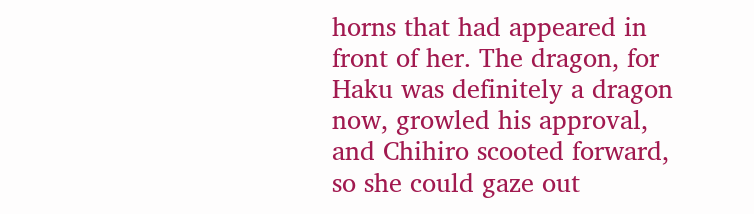horns that had appeared in front of her. The dragon, for Haku was definitely a dragon now, growled his approval, and Chihiro scooted forward, so she could gaze out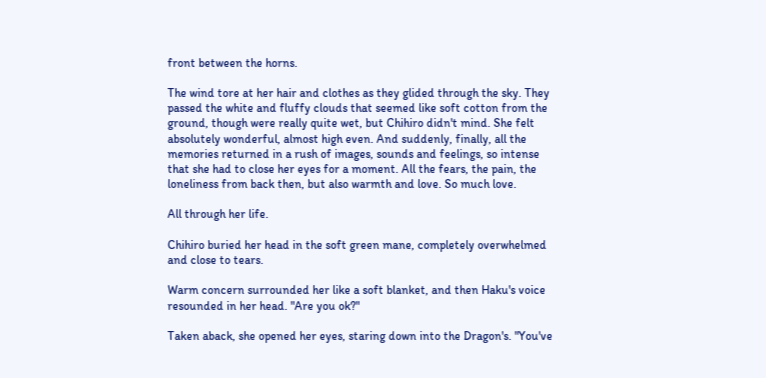front between the horns.

The wind tore at her hair and clothes as they glided through the sky. They passed the white and fluffy clouds that seemed like soft cotton from the ground, though were really quite wet, but Chihiro didn't mind. She felt absolutely wonderful, almost high even. And suddenly, finally, all the memories returned in a rush of images, sounds and feelings, so intense that she had to close her eyes for a moment. All the fears, the pain, the loneliness from back then, but also warmth and love. So much love.

All through her life.

Chihiro buried her head in the soft green mane, completely overwhelmed and close to tears.

Warm concern surrounded her like a soft blanket, and then Haku's voice resounded in her head. "Are you ok?"

Taken aback, she opened her eyes, staring down into the Dragon's. "You've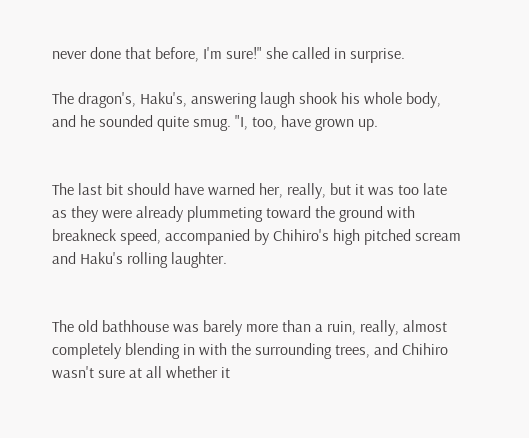never done that before, I'm sure!" she called in surprise.

The dragon's, Haku's, answering laugh shook his whole body, and he sounded quite smug. "I, too, have grown up.


The last bit should have warned her, really, but it was too late as they were already plummeting toward the ground with breakneck speed, accompanied by Chihiro's high pitched scream and Haku's rolling laughter.


The old bathhouse was barely more than a ruin, really, almost completely blending in with the surrounding trees, and Chihiro wasn't sure at all whether it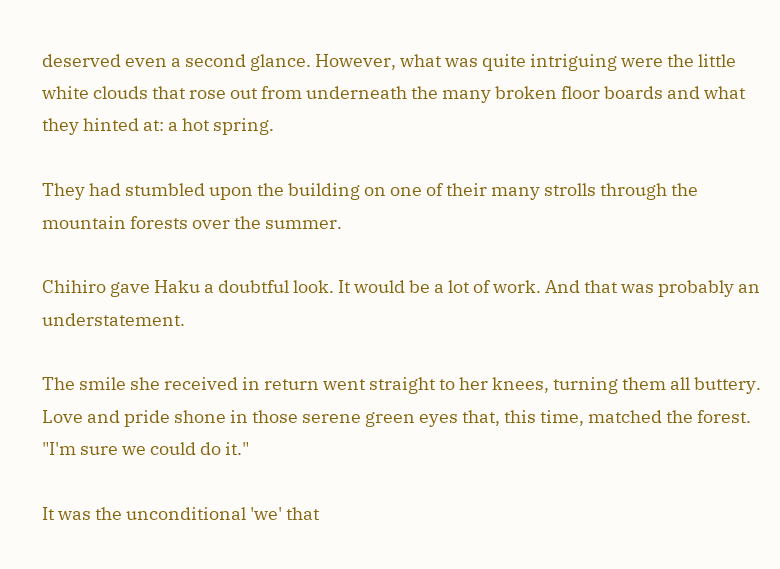deserved even a second glance. However, what was quite intriguing were the little white clouds that rose out from underneath the many broken floor boards and what they hinted at: a hot spring.

They had stumbled upon the building on one of their many strolls through the mountain forests over the summer.

Chihiro gave Haku a doubtful look. It would be a lot of work. And that was probably an understatement.

The smile she received in return went straight to her knees, turning them all buttery. Love and pride shone in those serene green eyes that, this time, matched the forest. "I'm sure we could do it."

It was the unconditional 'we' that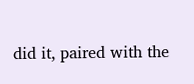did it, paired with the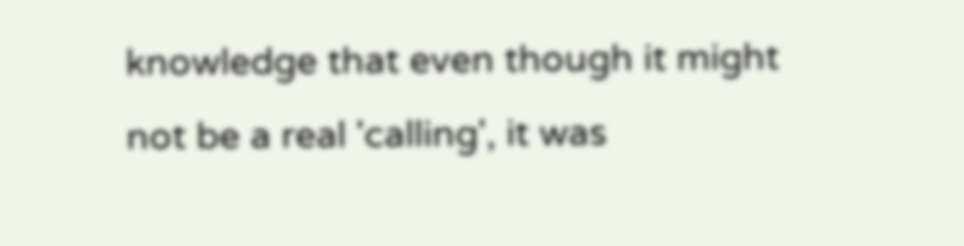knowledge that even though it might not be a real 'calling', it was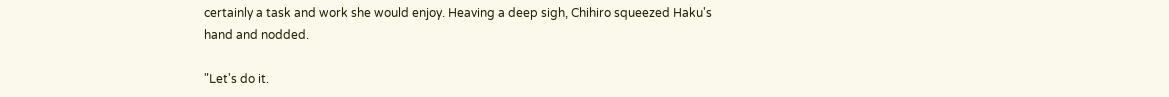certainly a task and work she would enjoy. Heaving a deep sigh, Chihiro squeezed Haku's hand and nodded.

"Let's do it.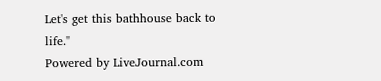Let's get this bathhouse back to life."
Powered by LiveJournal.com